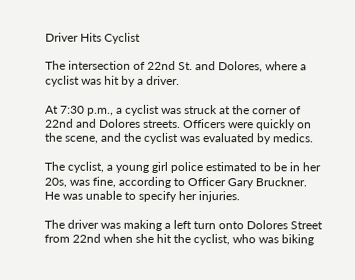Driver Hits Cyclist

The intersection of 22nd St. and Dolores, where a cyclist was hit by a driver.

At 7:30 p.m., a cyclist was struck at the corner of 22nd and Dolores streets. Officers were quickly on the scene, and the cyclist was evaluated by medics.

The cyclist, a young girl police estimated to be in her 20s, was fine, according to Officer Gary Bruckner. He was unable to specify her injuries.

The driver was making a left turn onto Dolores Street from 22nd when she hit the cyclist, who was biking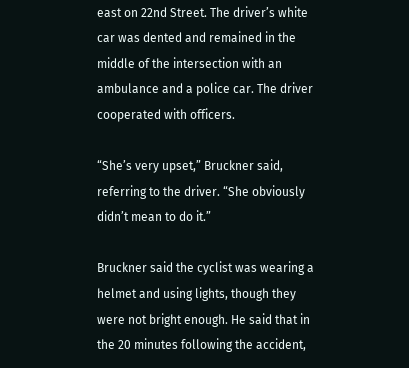east on 22nd Street. The driver’s white car was dented and remained in the middle of the intersection with an ambulance and a police car. The driver cooperated with officers.

“She’s very upset,” Bruckner said, referring to the driver. “She obviously didn’t mean to do it.”

Bruckner said the cyclist was wearing a helmet and using lights, though they were not bright enough. He said that in the 20 minutes following the accident,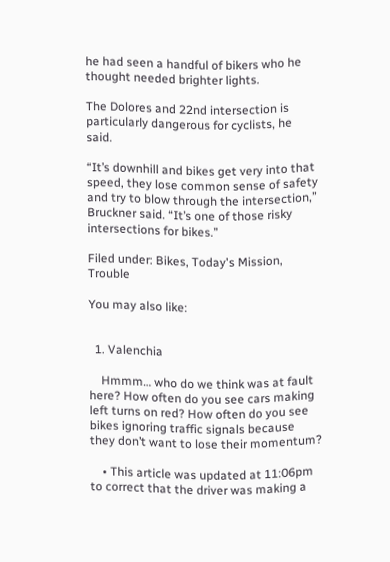he had seen a handful of bikers who he thought needed brighter lights.

The Dolores and 22nd intersection is particularly dangerous for cyclists, he said.

“It’s downhill and bikes get very into that speed, they lose common sense of safety and try to blow through the intersection,” Bruckner said. “It’s one of those risky intersections for bikes.”

Filed under: Bikes, Today's Mission, Trouble

You may also like:


  1. Valenchia

    Hmmm… who do we think was at fault here? How often do you see cars making left turns on red? How often do you see bikes ignoring traffic signals because they don’t want to lose their momentum?

    • This article was updated at 11:06pm to correct that the driver was making a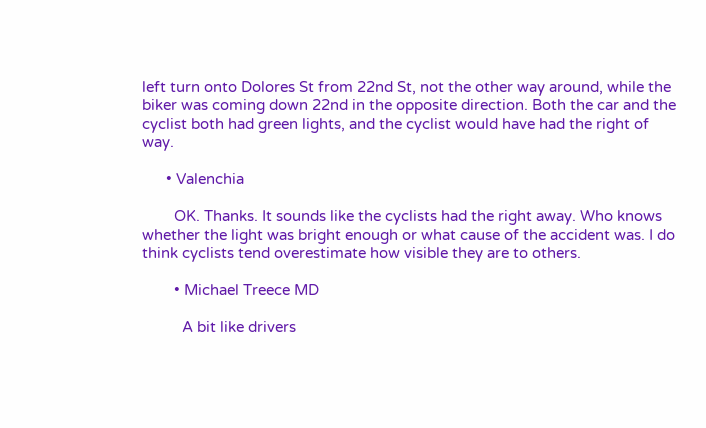left turn onto Dolores St from 22nd St, not the other way around, while the biker was coming down 22nd in the opposite direction. Both the car and the cyclist both had green lights, and the cyclist would have had the right of way.

      • Valenchia

        OK. Thanks. It sounds like the cyclists had the right away. Who knows whether the light was bright enough or what cause of the accident was. I do think cyclists tend overestimate how visible they are to others.

        • Michael Treece MD

          A bit like drivers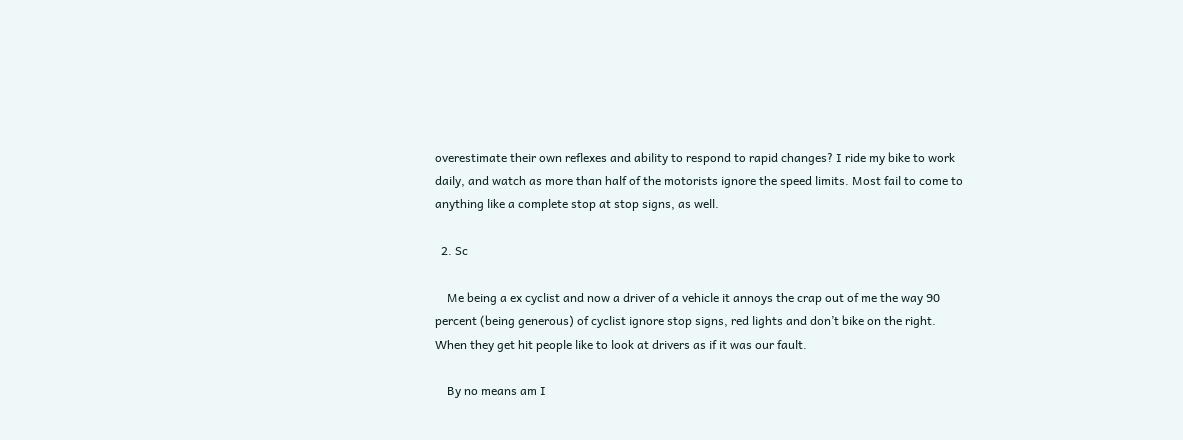overestimate their own reflexes and ability to respond to rapid changes? I ride my bike to work daily, and watch as more than half of the motorists ignore the speed limits. Most fail to come to anything like a complete stop at stop signs, as well.

  2. Sc

    Me being a ex cyclist and now a driver of a vehicle it annoys the crap out of me the way 90 percent (being generous) of cyclist ignore stop signs, red lights and don’t bike on the right. When they get hit people like to look at drivers as if it was our fault.

    By no means am I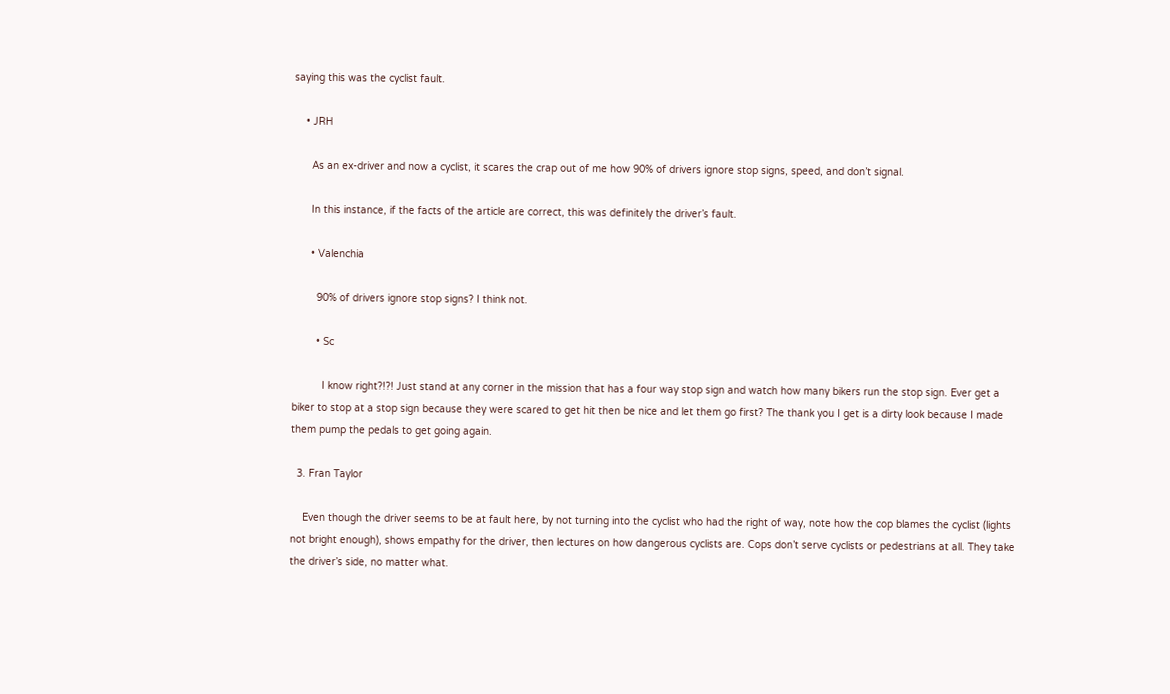saying this was the cyclist fault.

    • JRH

      As an ex-driver and now a cyclist, it scares the crap out of me how 90% of drivers ignore stop signs, speed, and don’t signal.

      In this instance, if the facts of the article are correct, this was definitely the driver’s fault.

      • Valenchia

        90% of drivers ignore stop signs? I think not.

        • Sc

          I know right?!?! Just stand at any corner in the mission that has a four way stop sign and watch how many bikers run the stop sign. Ever get a biker to stop at a stop sign because they were scared to get hit then be nice and let them go first? The thank you I get is a dirty look because I made them pump the pedals to get going again.

  3. Fran Taylor

    Even though the driver seems to be at fault here, by not turning into the cyclist who had the right of way, note how the cop blames the cyclist (lights not bright enough), shows empathy for the driver, then lectures on how dangerous cyclists are. Cops don’t serve cyclists or pedestrians at all. They take the driver’s side, no matter what.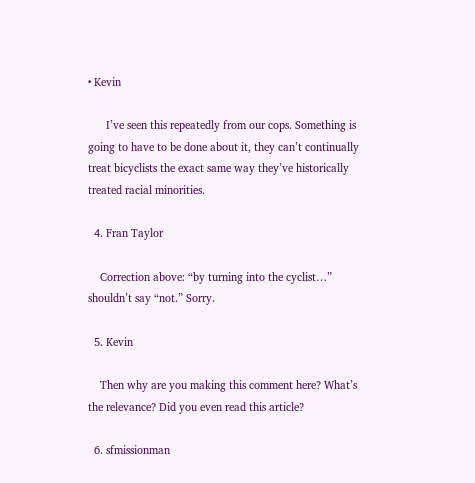• Kevin

      I’ve seen this repeatedly from our cops. Something is going to have to be done about it, they can’t continually treat bicyclists the exact same way they’ve historically treated racial minorities.

  4. Fran Taylor

    Correction above: “by turning into the cyclist…” shouldn’t say “not.” Sorry.

  5. Kevin

    Then why are you making this comment here? What’s the relevance? Did you even read this article?

  6. sfmissionman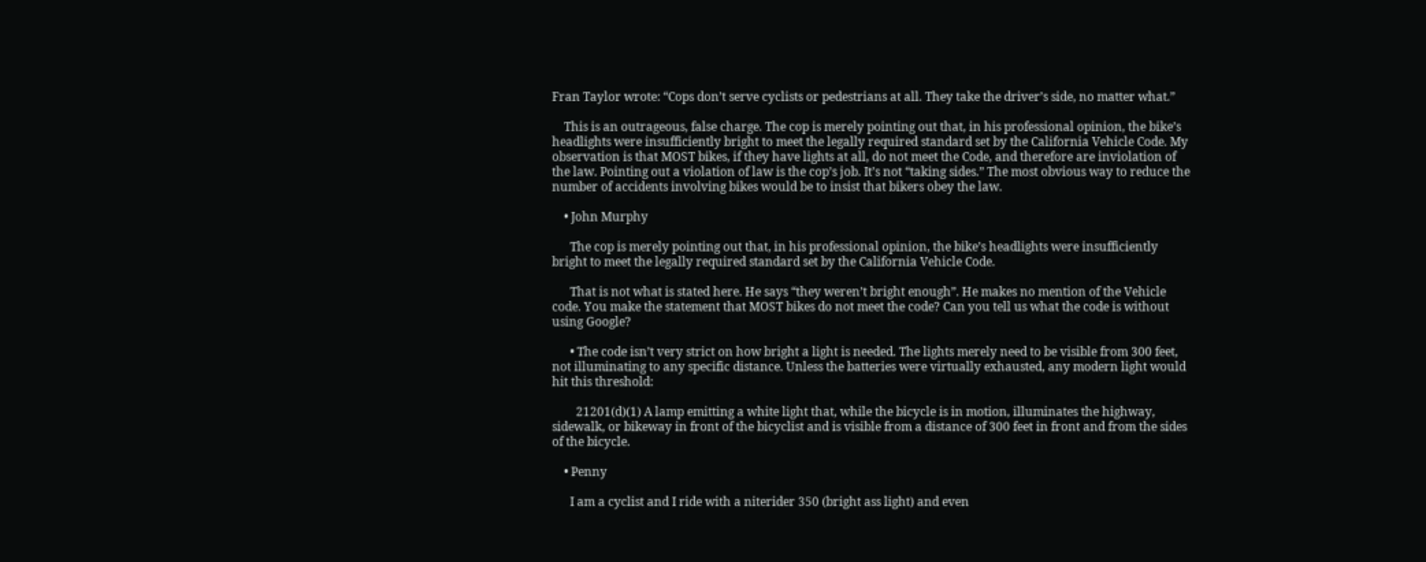Fran Taylor wrote: “Cops don’t serve cyclists or pedestrians at all. They take the driver’s side, no matter what.”

    This is an outrageous, false charge. The cop is merely pointing out that, in his professional opinion, the bike’s headlights were insufficiently bright to meet the legally required standard set by the California Vehicle Code. My observation is that MOST bikes, if they have lights at all, do not meet the Code, and therefore are inviolation of the law. Pointing out a violation of law is the cop’s job. It’s not “taking sides.” The most obvious way to reduce the number of accidents involving bikes would be to insist that bikers obey the law.

    • John Murphy

      The cop is merely pointing out that, in his professional opinion, the bike’s headlights were insufficiently bright to meet the legally required standard set by the California Vehicle Code.

      That is not what is stated here. He says “they weren’t bright enough”. He makes no mention of the Vehicle code. You make the statement that MOST bikes do not meet the code? Can you tell us what the code is without using Google?

      • The code isn’t very strict on how bright a light is needed. The lights merely need to be visible from 300 feet, not illuminating to any specific distance. Unless the batteries were virtually exhausted, any modern light would hit this threshold:

        21201(d)(1) A lamp emitting a white light that, while the bicycle is in motion, illuminates the highway, sidewalk, or bikeway in front of the bicyclist and is visible from a distance of 300 feet in front and from the sides of the bicycle.

    • Penny

      I am a cyclist and I ride with a niterider 350 (bright ass light) and even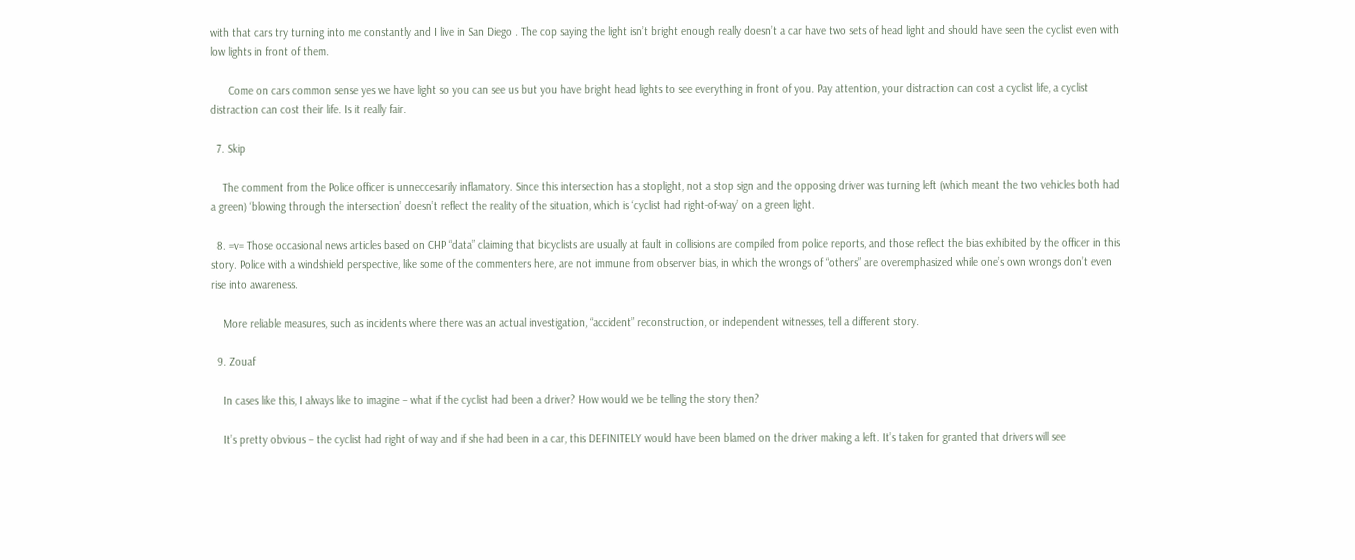with that cars try turning into me constantly and I live in San Diego . The cop saying the light isn’t bright enough really doesn’t a car have two sets of head light and should have seen the cyclist even with low lights in front of them.

      Come on cars common sense yes we have light so you can see us but you have bright head lights to see everything in front of you. Pay attention, your distraction can cost a cyclist life, a cyclist distraction can cost their life. Is it really fair.

  7. Skip

    The comment from the Police officer is unneccesarily inflamatory. Since this intersection has a stoplight, not a stop sign and the opposing driver was turning left (which meant the two vehicles both had a green) ‘blowing through the intersection’ doesn’t reflect the reality of the situation, which is ‘cyclist had right-of-way’ on a green light.

  8. =v= Those occasional news articles based on CHP “data” claiming that bicyclists are usually at fault in collisions are compiled from police reports, and those reflect the bias exhibited by the officer in this story. Police with a windshield perspective, like some of the commenters here, are not immune from observer bias, in which the wrongs of “others” are overemphasized while one’s own wrongs don’t even rise into awareness.

    More reliable measures, such as incidents where there was an actual investigation, “accident” reconstruction, or independent witnesses, tell a different story.

  9. Zouaf

    In cases like this, I always like to imagine – what if the cyclist had been a driver? How would we be telling the story then?

    It’s pretty obvious – the cyclist had right of way and if she had been in a car, this DEFINITELY would have been blamed on the driver making a left. It’s taken for granted that drivers will see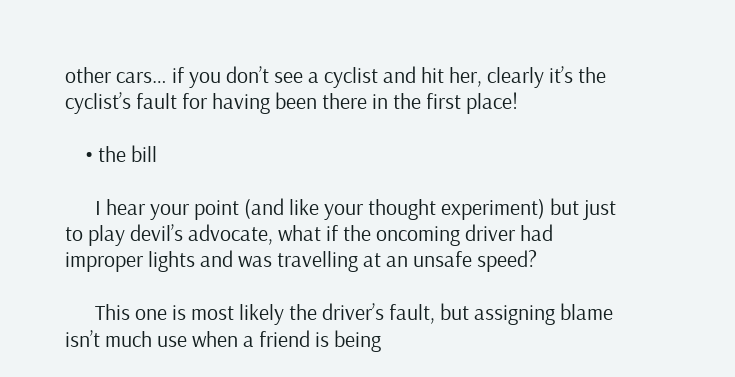other cars… if you don’t see a cyclist and hit her, clearly it’s the cyclist’s fault for having been there in the first place!

    • the bill

      I hear your point (and like your thought experiment) but just to play devil’s advocate, what if the oncoming driver had improper lights and was travelling at an unsafe speed?

      This one is most likely the driver’s fault, but assigning blame isn’t much use when a friend is being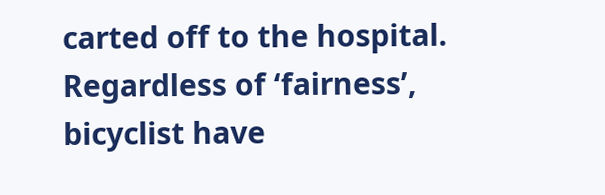carted off to the hospital. Regardless of ‘fairness’, bicyclist have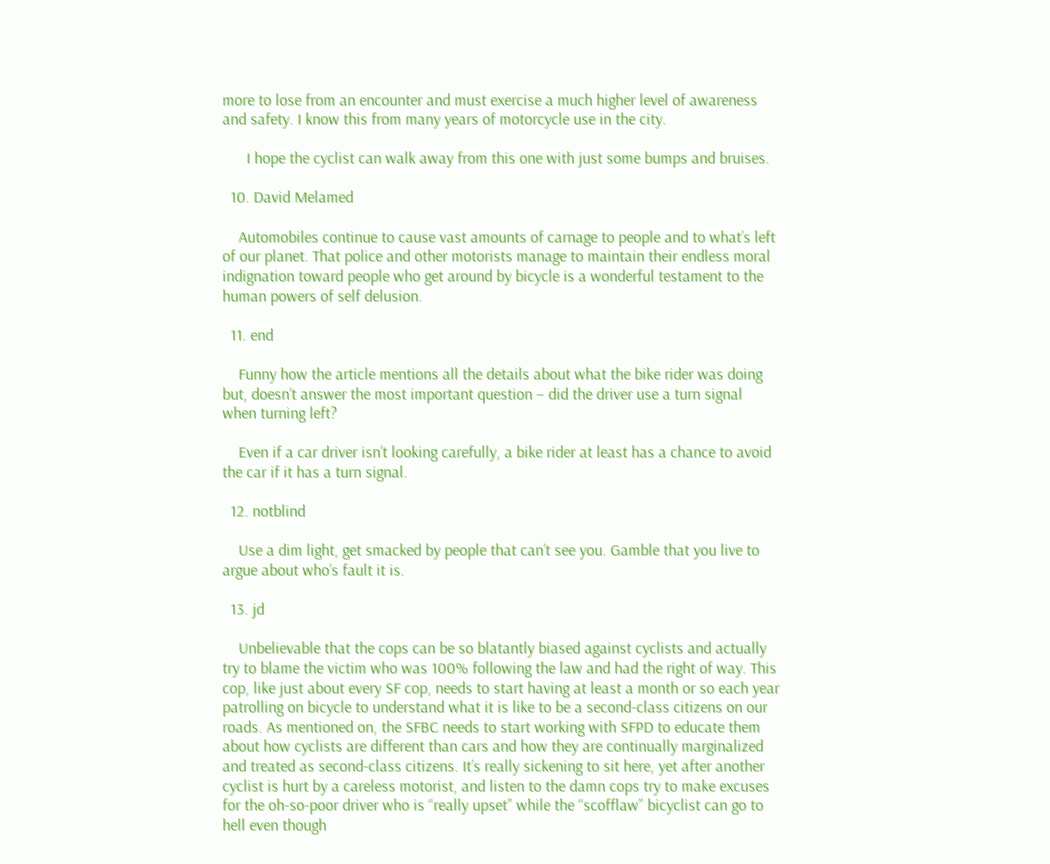more to lose from an encounter and must exercise a much higher level of awareness and safety. I know this from many years of motorcycle use in the city.

      I hope the cyclist can walk away from this one with just some bumps and bruises.

  10. David Melamed

    Automobiles continue to cause vast amounts of carnage to people and to what’s left of our planet. That police and other motorists manage to maintain their endless moral indignation toward people who get around by bicycle is a wonderful testament to the human powers of self delusion.

  11. end

    Funny how the article mentions all the details about what the bike rider was doing but, doesn’t answer the most important question – did the driver use a turn signal when turning left?

    Even if a car driver isn’t looking carefully, a bike rider at least has a chance to avoid the car if it has a turn signal.

  12. notblind

    Use a dim light, get smacked by people that can’t see you. Gamble that you live to argue about who’s fault it is.

  13. jd

    Unbelievable that the cops can be so blatantly biased against cyclists and actually try to blame the victim who was 100% following the law and had the right of way. This cop, like just about every SF cop, needs to start having at least a month or so each year patrolling on bicycle to understand what it is like to be a second-class citizens on our roads. As mentioned on, the SFBC needs to start working with SFPD to educate them about how cyclists are different than cars and how they are continually marginalized and treated as second-class citizens. It’s really sickening to sit here, yet after another cyclist is hurt by a careless motorist, and listen to the damn cops try to make excuses for the oh-so-poor driver who is “really upset” while the “scofflaw” bicyclist can go to hell even though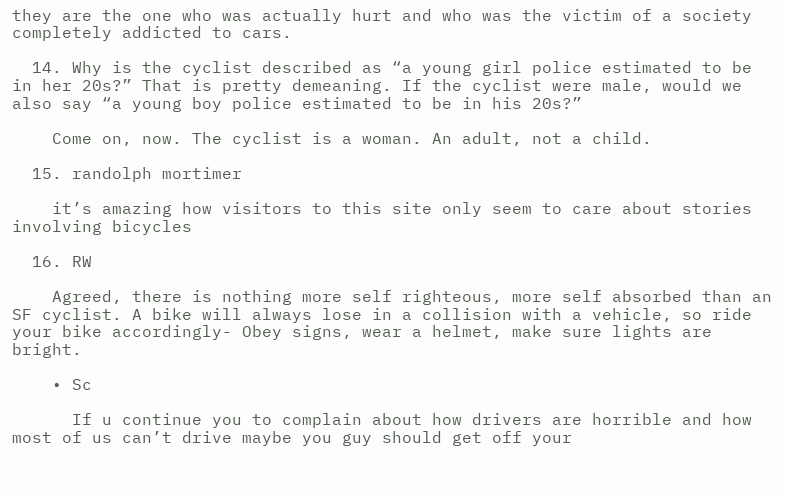they are the one who was actually hurt and who was the victim of a society completely addicted to cars.

  14. Why is the cyclist described as “a young girl police estimated to be in her 20s?” That is pretty demeaning. If the cyclist were male, would we also say “a young boy police estimated to be in his 20s?”

    Come on, now. The cyclist is a woman. An adult, not a child.

  15. randolph mortimer

    it’s amazing how visitors to this site only seem to care about stories involving bicycles

  16. RW

    Agreed, there is nothing more self righteous, more self absorbed than an SF cyclist. A bike will always lose in a collision with a vehicle, so ride your bike accordingly- Obey signs, wear a helmet, make sure lights are bright.

    • Sc

      If u continue you to complain about how drivers are horrible and how most of us can’t drive maybe you guy should get off your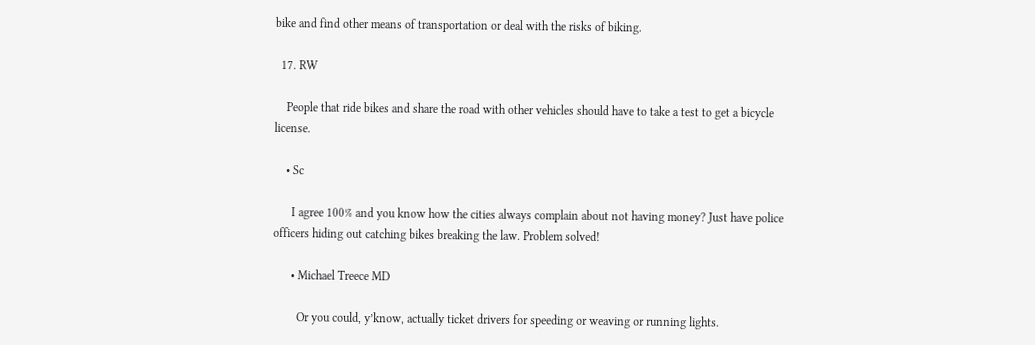bike and find other means of transportation or deal with the risks of biking.

  17. RW

    People that ride bikes and share the road with other vehicles should have to take a test to get a bicycle license.

    • Sc

      I agree 100% and you know how the cities always complain about not having money? Just have police officers hiding out catching bikes breaking the law. Problem solved!

      • Michael Treece MD

        Or you could, y’know, actually ticket drivers for speeding or weaving or running lights.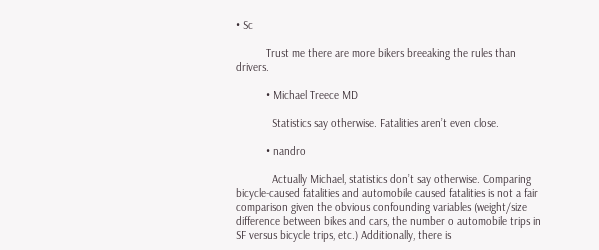• Sc

          Trust me there are more bikers breeaking the rules than drivers.

          • Michael Treece MD

            Statistics say otherwise. Fatalities aren’t even close.

          • nandro

            Actually Michael, statistics don’t say otherwise. Comparing bicycle-caused fatalities and automobile caused fatalities is not a fair comparison given the obvious confounding variables (weight/size difference between bikes and cars, the number o automobile trips in SF versus bicycle trips, etc.) Additionally, there is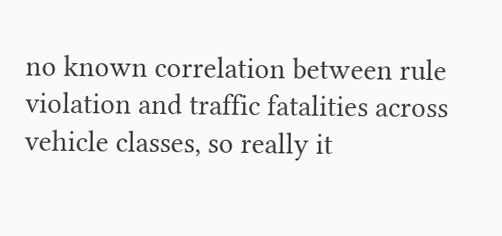no known correlation between rule violation and traffic fatalities across vehicle classes, so really it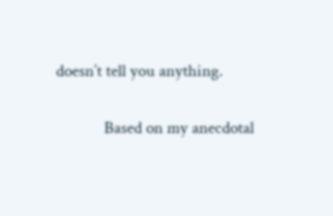doesn’t tell you anything.

            Based on my anecdotal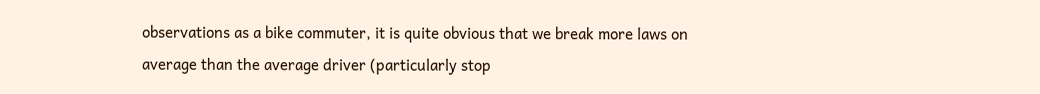observations as a bike commuter, it is quite obvious that we break more laws on average than the average driver (particularly stop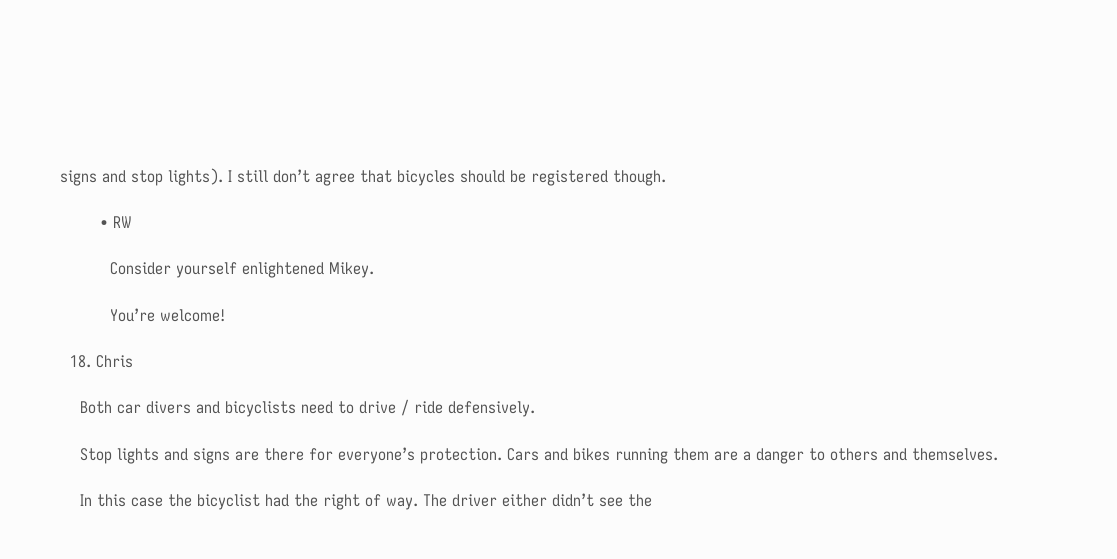signs and stop lights). I still don’t agree that bicycles should be registered though.

        • RW

          Consider yourself enlightened Mikey.

          You’re welcome!

  18. Chris

    Both car divers and bicyclists need to drive / ride defensively.

    Stop lights and signs are there for everyone’s protection. Cars and bikes running them are a danger to others and themselves.

    In this case the bicyclist had the right of way. The driver either didn’t see the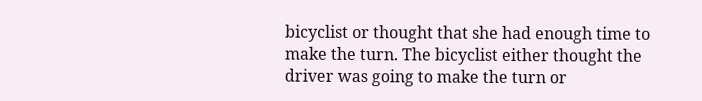bicyclist or thought that she had enough time to make the turn. The bicyclist either thought the driver was going to make the turn or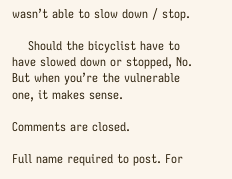wasn’t able to slow down / stop.

    Should the bicyclist have to have slowed down or stopped, No. But when you’re the vulnerable one, it makes sense.

Comments are closed.

Full name required to post. For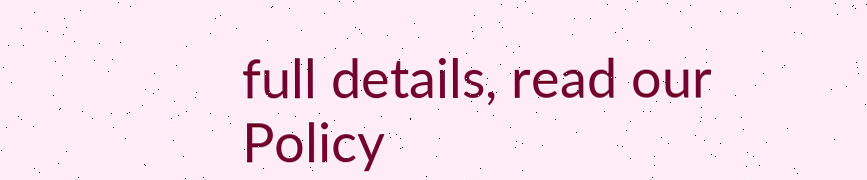full details, read our Policy